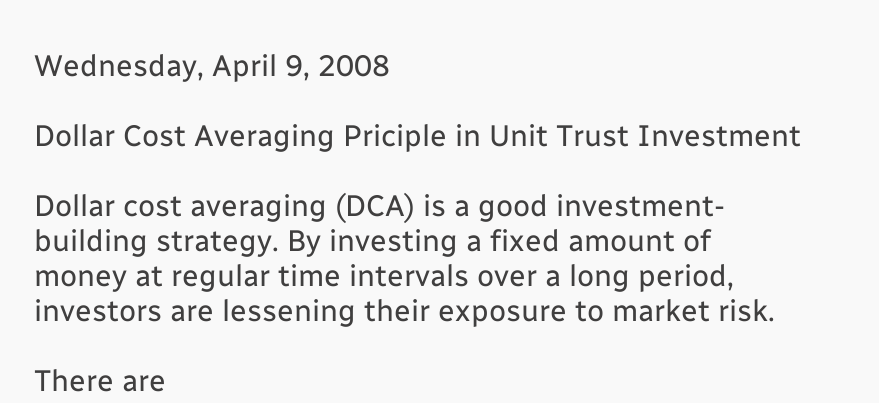Wednesday, April 9, 2008

Dollar Cost Averaging Priciple in Unit Trust Investment

Dollar cost averaging (DCA) is a good investment-building strategy. By investing a fixed amount of money at regular time intervals over a long period, investors are lessening their exposure to market risk.

There are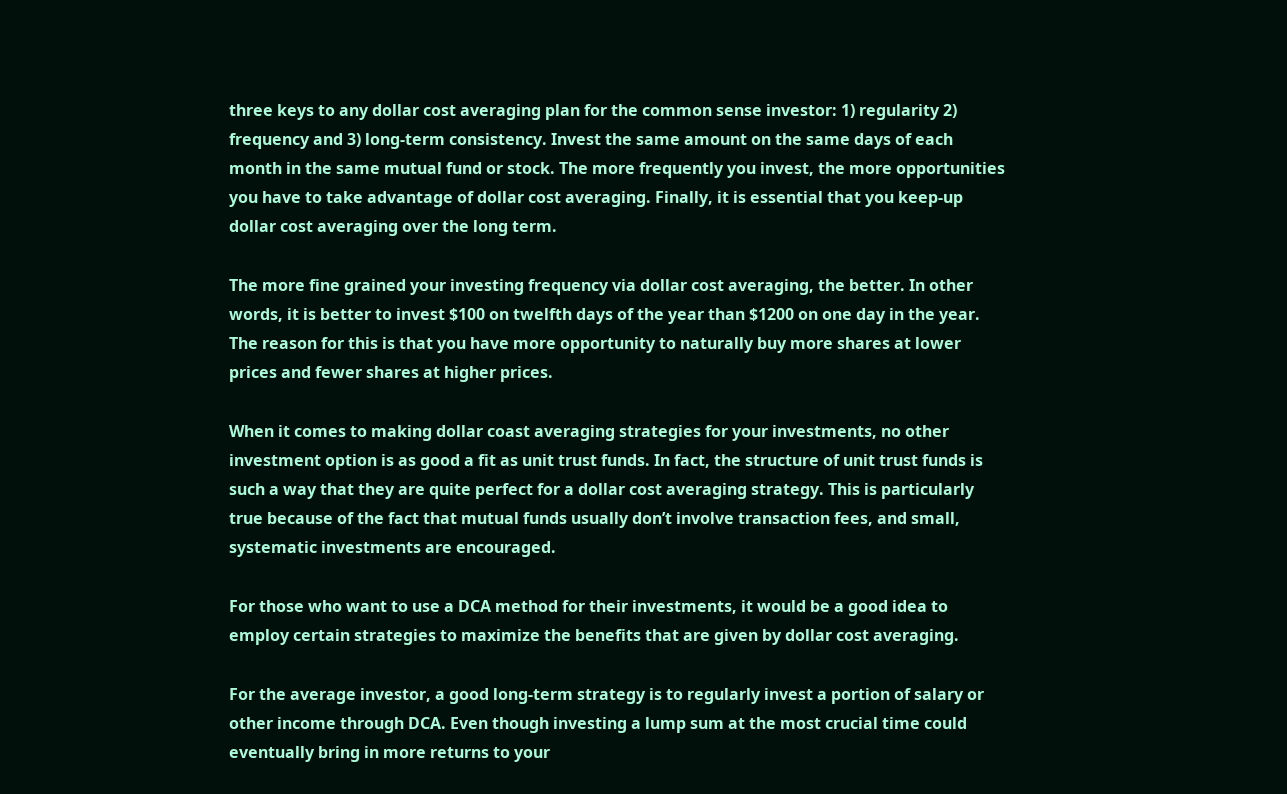three keys to any dollar cost averaging plan for the common sense investor: 1) regularity 2) frequency and 3) long-term consistency. Invest the same amount on the same days of each month in the same mutual fund or stock. The more frequently you invest, the more opportunities you have to take advantage of dollar cost averaging. Finally, it is essential that you keep-up dollar cost averaging over the long term.

The more fine grained your investing frequency via dollar cost averaging, the better. In other words, it is better to invest $100 on twelfth days of the year than $1200 on one day in the year. The reason for this is that you have more opportunity to naturally buy more shares at lower prices and fewer shares at higher prices.

When it comes to making dollar coast averaging strategies for your investments, no other investment option is as good a fit as unit trust funds. In fact, the structure of unit trust funds is such a way that they are quite perfect for a dollar cost averaging strategy. This is particularly true because of the fact that mutual funds usually don’t involve transaction fees, and small, systematic investments are encouraged.

For those who want to use a DCA method for their investments, it would be a good idea to employ certain strategies to maximize the benefits that are given by dollar cost averaging.

For the average investor, a good long-term strategy is to regularly invest a portion of salary or other income through DCA. Even though investing a lump sum at the most crucial time could eventually bring in more returns to your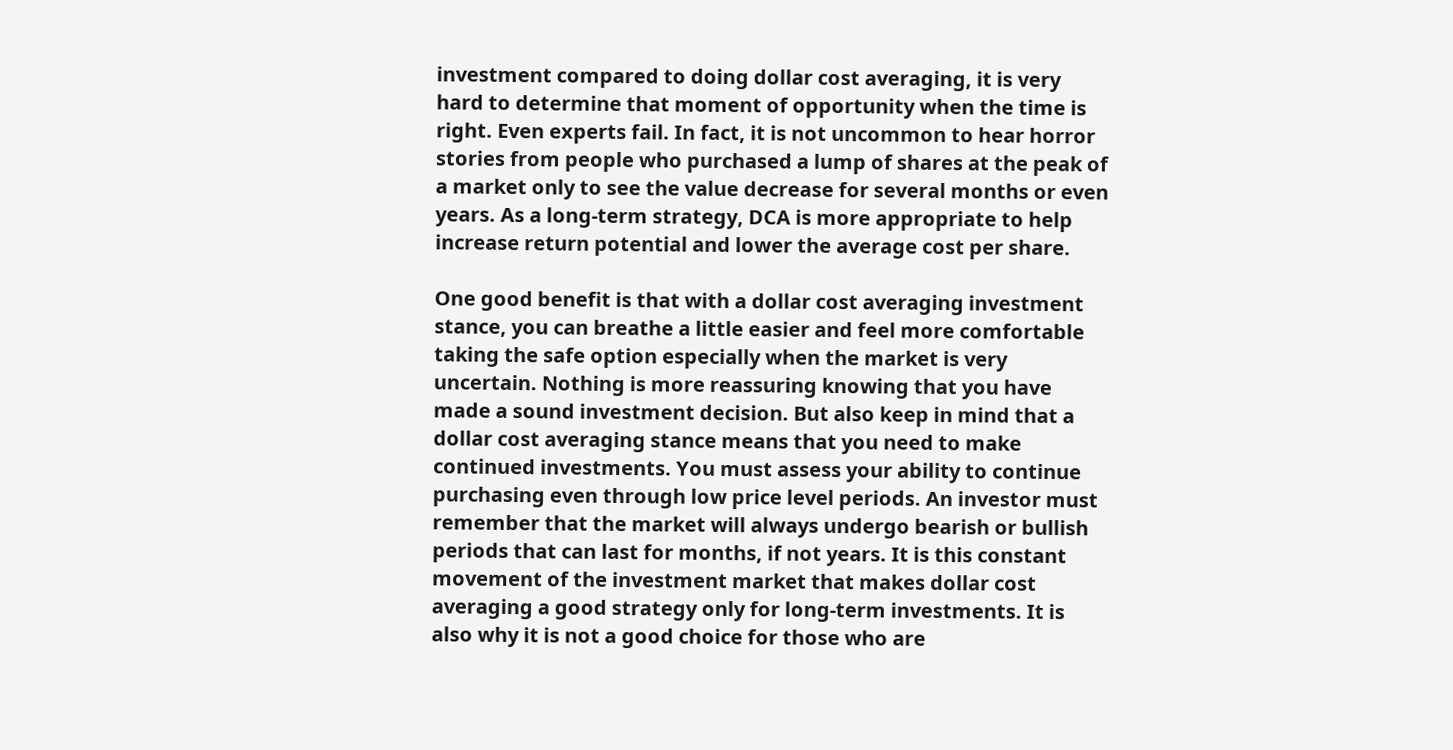investment compared to doing dollar cost averaging, it is very hard to determine that moment of opportunity when the time is right. Even experts fail. In fact, it is not uncommon to hear horror stories from people who purchased a lump of shares at the peak of a market only to see the value decrease for several months or even years. As a long-term strategy, DCA is more appropriate to help increase return potential and lower the average cost per share.

One good benefit is that with a dollar cost averaging investment stance, you can breathe a little easier and feel more comfortable taking the safe option especially when the market is very uncertain. Nothing is more reassuring knowing that you have made a sound investment decision. But also keep in mind that a dollar cost averaging stance means that you need to make continued investments. You must assess your ability to continue purchasing even through low price level periods. An investor must remember that the market will always undergo bearish or bullish periods that can last for months, if not years. It is this constant movement of the investment market that makes dollar cost averaging a good strategy only for long-term investments. It is also why it is not a good choice for those who are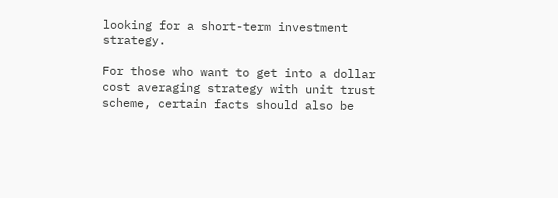looking for a short-term investment strategy.

For those who want to get into a dollar cost averaging strategy with unit trust scheme, certain facts should also be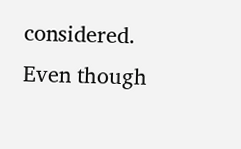considered. Even though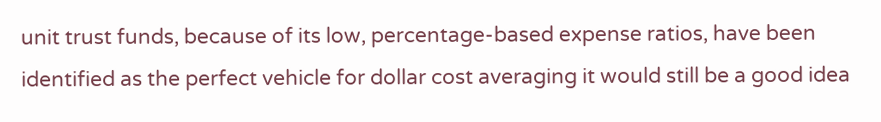unit trust funds, because of its low, percentage-based expense ratios, have been identified as the perfect vehicle for dollar cost averaging it would still be a good idea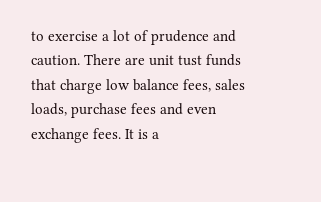to exercise a lot of prudence and caution. There are unit tust funds that charge low balance fees, sales loads, purchase fees and even exchange fees. It is a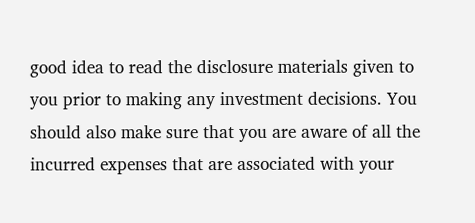good idea to read the disclosure materials given to you prior to making any investment decisions. You should also make sure that you are aware of all the incurred expenses that are associated with your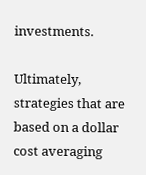investments.

Ultimately, strategies that are based on a dollar cost averaging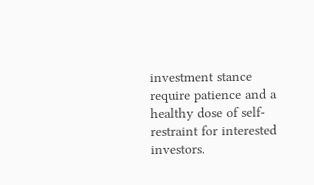investment stance require patience and a healthy dose of self-restraint for interested investors.